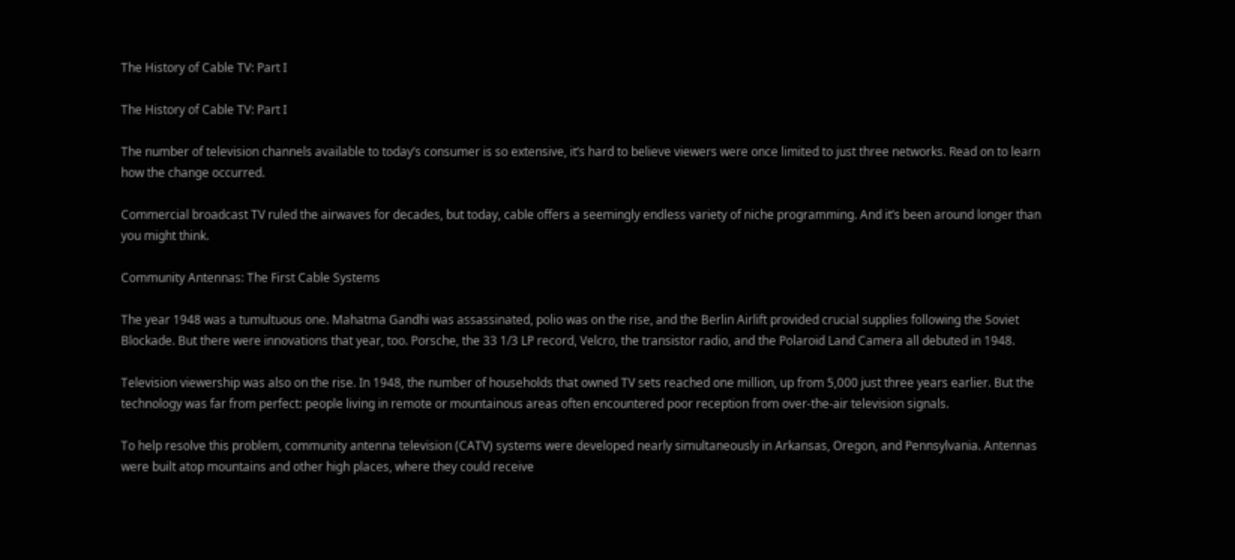The History of Cable TV: Part I

The History of Cable TV: Part I

The number of television channels available to today’s consumer is so extensive, it’s hard to believe viewers were once limited to just three networks. Read on to learn how the change occurred.

Commercial broadcast TV ruled the airwaves for decades, but today, cable offers a seemingly endless variety of niche programming. And it’s been around longer than you might think.

Community Antennas: The First Cable Systems

The year 1948 was a tumultuous one. Mahatma Gandhi was assassinated, polio was on the rise, and the Berlin Airlift provided crucial supplies following the Soviet Blockade. But there were innovations that year, too. Porsche, the 33 1/3 LP record, Velcro, the transistor radio, and the Polaroid Land Camera all debuted in 1948.

Television viewership was also on the rise. In 1948, the number of households that owned TV sets reached one million, up from 5,000 just three years earlier. But the technology was far from perfect: people living in remote or mountainous areas often encountered poor reception from over-the-air television signals.

To help resolve this problem, community antenna television (CATV) systems were developed nearly simultaneously in Arkansas, Oregon, and Pennsylvania. Antennas were built atop mountains and other high places, where they could receive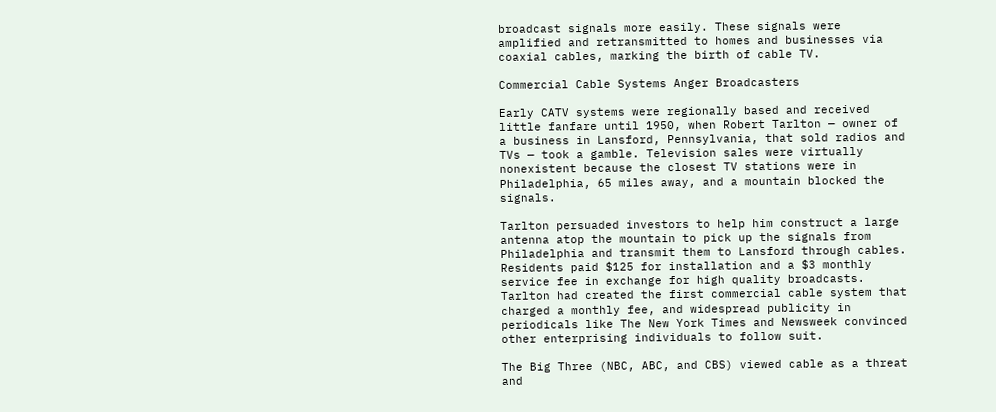broadcast signals more easily. These signals were amplified and retransmitted to homes and businesses via coaxial cables, marking the birth of cable TV.

Commercial Cable Systems Anger Broadcasters

Early CATV systems were regionally based and received little fanfare until 1950, when Robert Tarlton — owner of a business in Lansford, Pennsylvania, that sold radios and TVs — took a gamble. Television sales were virtually nonexistent because the closest TV stations were in Philadelphia, 65 miles away, and a mountain blocked the signals.

Tarlton persuaded investors to help him construct a large antenna atop the mountain to pick up the signals from Philadelphia and transmit them to Lansford through cables. Residents paid $125 for installation and a $3 monthly service fee in exchange for high quality broadcasts. Tarlton had created the first commercial cable system that charged a monthly fee, and widespread publicity in periodicals like The New York Times and Newsweek convinced other enterprising individuals to follow suit.

The Big Three (NBC, ABC, and CBS) viewed cable as a threat and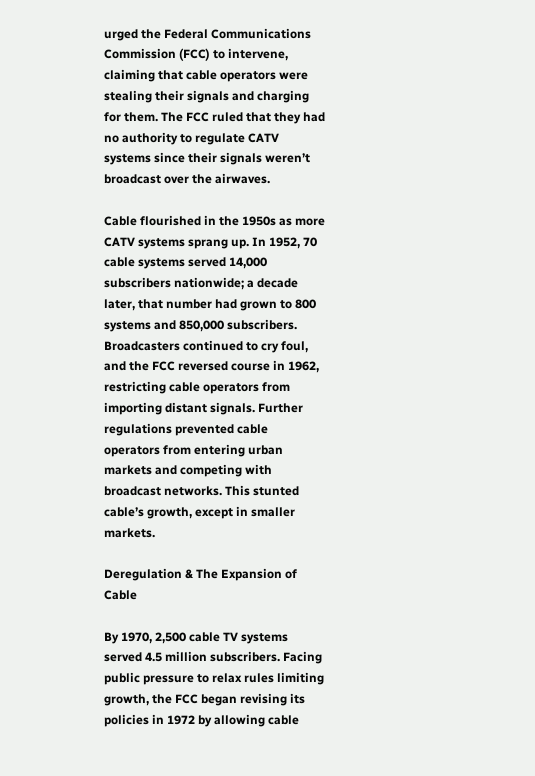urged the Federal Communications Commission (FCC) to intervene, claiming that cable operators were stealing their signals and charging for them. The FCC ruled that they had no authority to regulate CATV systems since their signals weren’t broadcast over the airwaves.

Cable flourished in the 1950s as more CATV systems sprang up. In 1952, 70 cable systems served 14,000 subscribers nationwide; a decade later, that number had grown to 800 systems and 850,000 subscribers. Broadcasters continued to cry foul, and the FCC reversed course in 1962, restricting cable operators from importing distant signals. Further regulations prevented cable operators from entering urban markets and competing with broadcast networks. This stunted cable’s growth, except in smaller markets.

Deregulation & The Expansion of Cable

By 1970, 2,500 cable TV systems served 4.5 million subscribers. Facing public pressure to relax rules limiting growth, the FCC began revising its policies in 1972 by allowing cable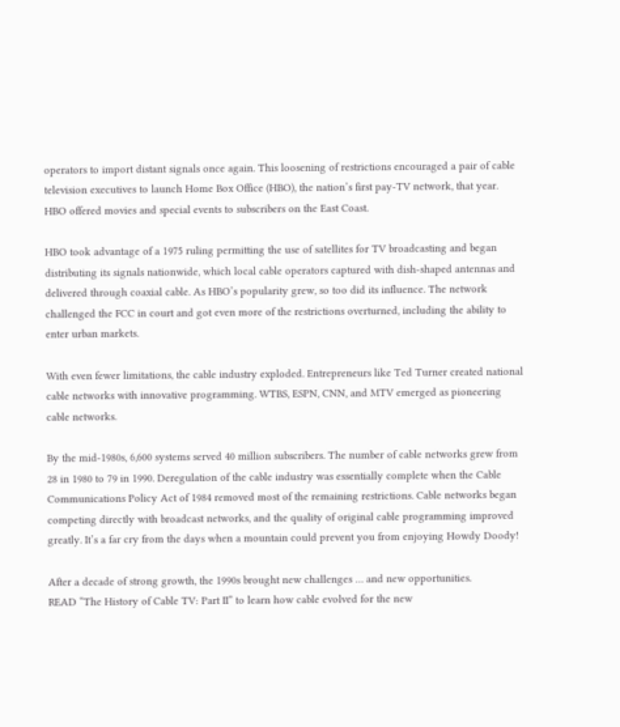operators to import distant signals once again. This loosening of restrictions encouraged a pair of cable television executives to launch Home Box Office (HBO), the nation’s first pay-TV network, that year. HBO offered movies and special events to subscribers on the East Coast.

HBO took advantage of a 1975 ruling permitting the use of satellites for TV broadcasting and began distributing its signals nationwide, which local cable operators captured with dish-shaped antennas and delivered through coaxial cable. As HBO’s popularity grew, so too did its influence. The network challenged the FCC in court and got even more of the restrictions overturned, including the ability to enter urban markets.

With even fewer limitations, the cable industry exploded. Entrepreneurs like Ted Turner created national cable networks with innovative programming. WTBS, ESPN, CNN, and MTV emerged as pioneering cable networks.

By the mid-1980s, 6,600 systems served 40 million subscribers. The number of cable networks grew from 28 in 1980 to 79 in 1990. Deregulation of the cable industry was essentially complete when the Cable Communications Policy Act of 1984 removed most of the remaining restrictions. Cable networks began competing directly with broadcast networks, and the quality of original cable programming improved greatly. It’s a far cry from the days when a mountain could prevent you from enjoying Howdy Doody!

After a decade of strong growth, the 1990s brought new challenges … and new opportunities.
READ “The History of Cable TV: Part II” to learn how cable evolved for the new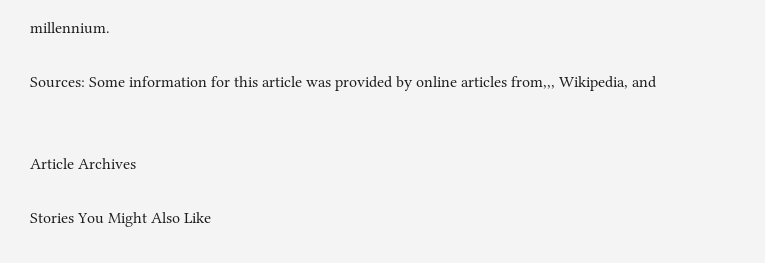millennium.

Sources: Some information for this article was provided by online articles from,,, Wikipedia, and


Article Archives

Stories You Might Also Like